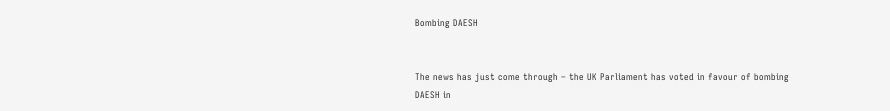Bombing DAESH


The news has just come through – the UK Parliament has voted in favour of bombing DAESH in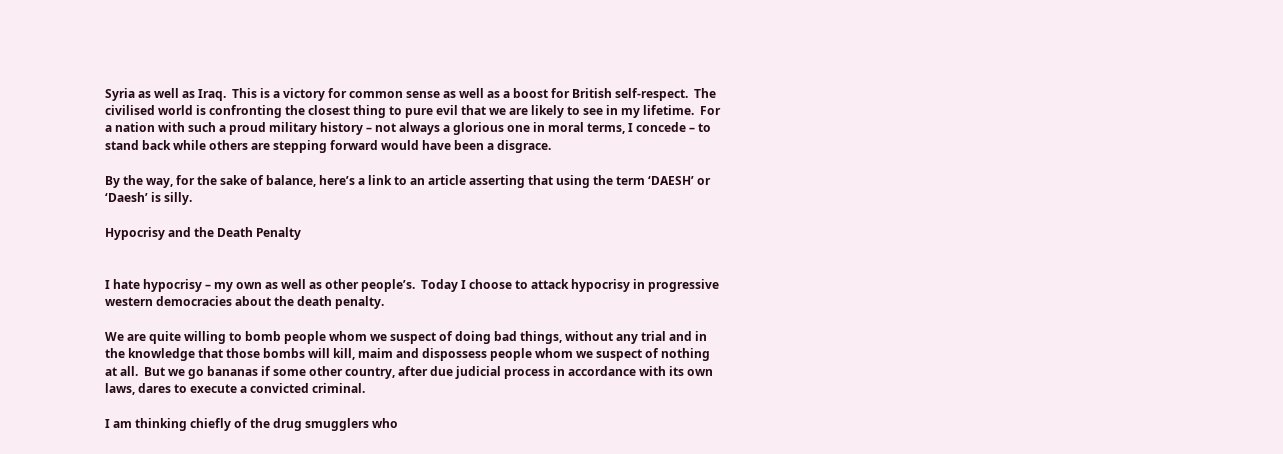Syria as well as Iraq.  This is a victory for common sense as well as a boost for British self-respect.  The civilised world is confronting the closest thing to pure evil that we are likely to see in my lifetime.  For a nation with such a proud military history – not always a glorious one in moral terms, I concede – to stand back while others are stepping forward would have been a disgrace.

By the way, for the sake of balance, here’s a link to an article asserting that using the term ‘DAESH’ or ‘Daesh’ is silly.

Hypocrisy and the Death Penalty


I hate hypocrisy – my own as well as other people’s.  Today I choose to attack hypocrisy in progressive western democracies about the death penalty.

We are quite willing to bomb people whom we suspect of doing bad things, without any trial and in the knowledge that those bombs will kill, maim and dispossess people whom we suspect of nothing at all.  But we go bananas if some other country, after due judicial process in accordance with its own laws, dares to execute a convicted criminal.

I am thinking chiefly of the drug smugglers who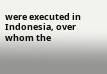were executed in Indonesia, over whom the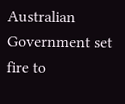Australian Government set fire to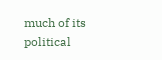much of its political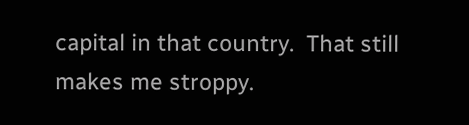capital in that country.  That still makes me stroppy.